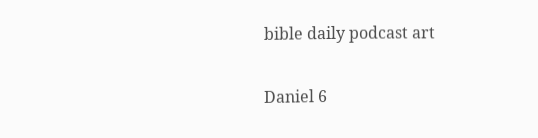bible daily podcast art

Daniel 6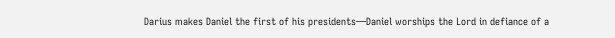Darius makes Daniel the first of his presidents—Daniel worships the Lord in defiance of a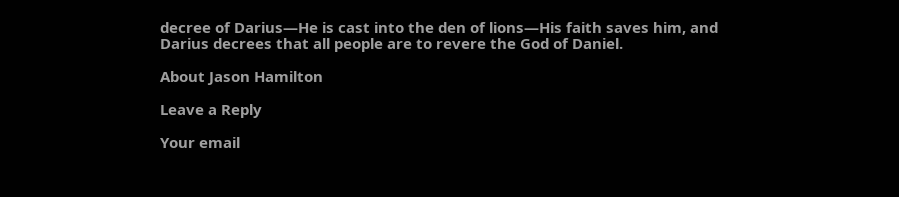decree of Darius—He is cast into the den of lions—His faith saves him, and Darius decrees that all people are to revere the God of Daniel.

About Jason Hamilton

Leave a Reply

Your email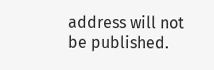address will not be published.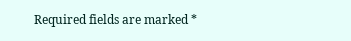Required fields are marked *